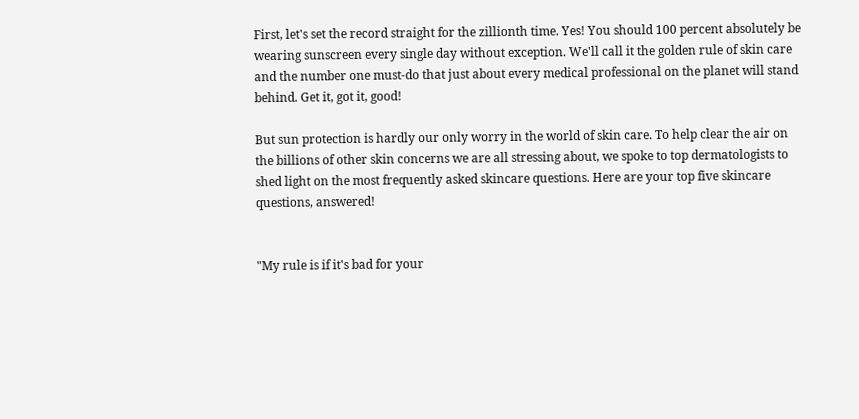First, let's set the record straight for the zillionth time. Yes! You should 100 percent absolutely be wearing sunscreen every single day without exception. We'll call it the golden rule of skin care and the number one must-do that just about every medical professional on the planet will stand behind. Get it, got it, good!

But sun protection is hardly our only worry in the world of skin care. To help clear the air on the billions of other skin concerns we are all stressing about, we spoke to top dermatologists to shed light on the most frequently asked skincare questions. Here are your top five skincare questions, answered!


"My rule is if it's bad for your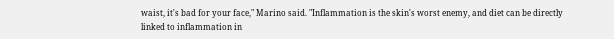waist, it's bad for your face," Marino said. "Inflammation is the skin's worst enemy, and diet can be directly linked to inflammation in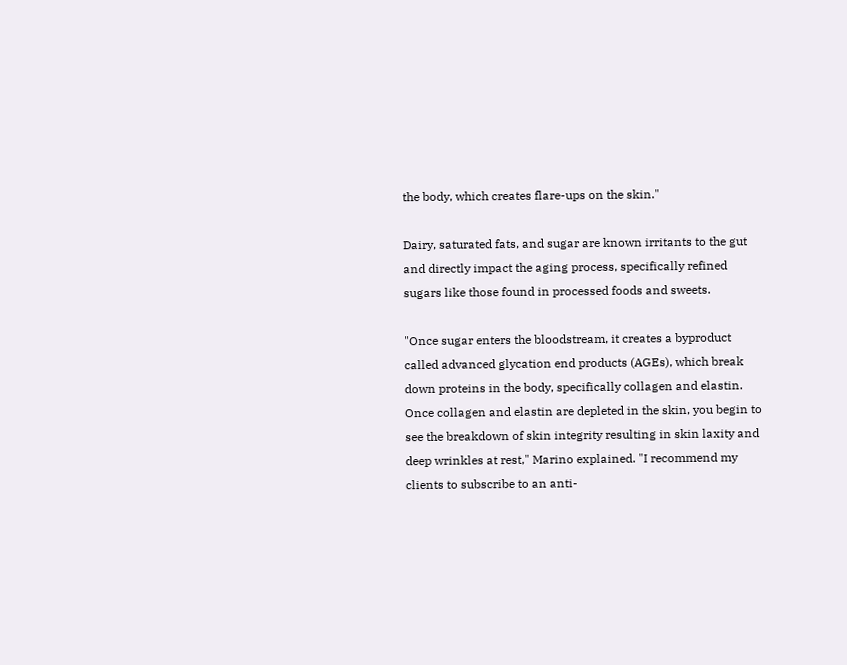the body, which creates flare-ups on the skin."

Dairy, saturated fats, and sugar are known irritants to the gut and directly impact the aging process, specifically refined sugars like those found in processed foods and sweets.

"Once sugar enters the bloodstream, it creates a byproduct called advanced glycation end products (AGEs), which break down proteins in the body, specifically collagen and elastin. Once collagen and elastin are depleted in the skin, you begin to see the breakdown of skin integrity resulting in skin laxity and deep wrinkles at rest," Marino explained. "I recommend my clients to subscribe to an anti-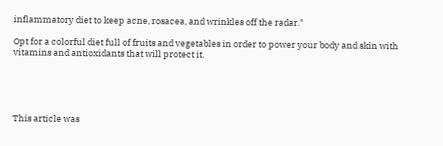inflammatory diet to keep acne, rosacea, and wrinkles off the radar."

Opt for a colorful diet full of fruits and vegetables in order to power your body and skin with vitamins and antioxidants that will protect it.





This article was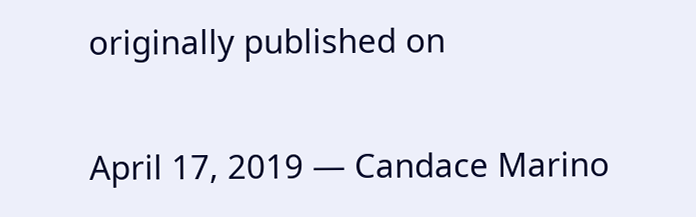originally published on

April 17, 2019 — Candace Marino